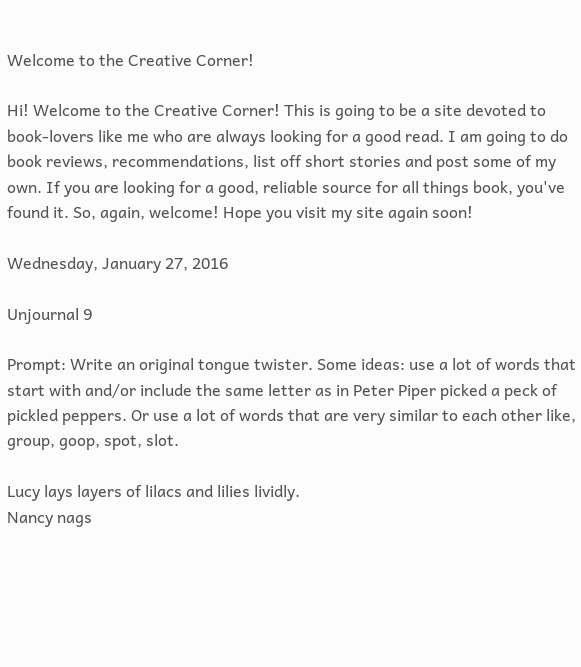Welcome to the Creative Corner!

Hi! Welcome to the Creative Corner! This is going to be a site devoted to book-lovers like me who are always looking for a good read. I am going to do book reviews, recommendations, list off short stories and post some of my own. If you are looking for a good, reliable source for all things book, you've found it. So, again, welcome! Hope you visit my site again soon!

Wednesday, January 27, 2016

Unjournal 9

Prompt: Write an original tongue twister. Some ideas: use a lot of words that start with and/or include the same letter as in Peter Piper picked a peck of pickled peppers. Or use a lot of words that are very similar to each other like, group, goop, spot, slot.

Lucy lays layers of lilacs and lilies lividly.
Nancy nags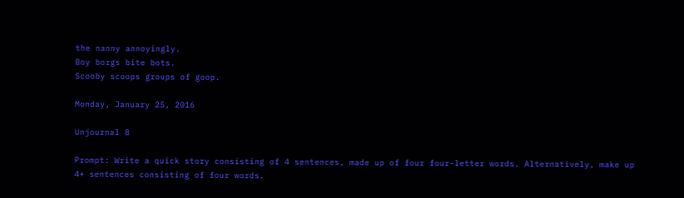the nanny annoyingly.
Boy borgs bite bots.
Scooby scoops groups of goop.

Monday, January 25, 2016

Unjournal 8

Prompt: Write a quick story consisting of 4 sentences, made up of four four-letter words. Alternatively, make up 4+ sentences consisting of four words.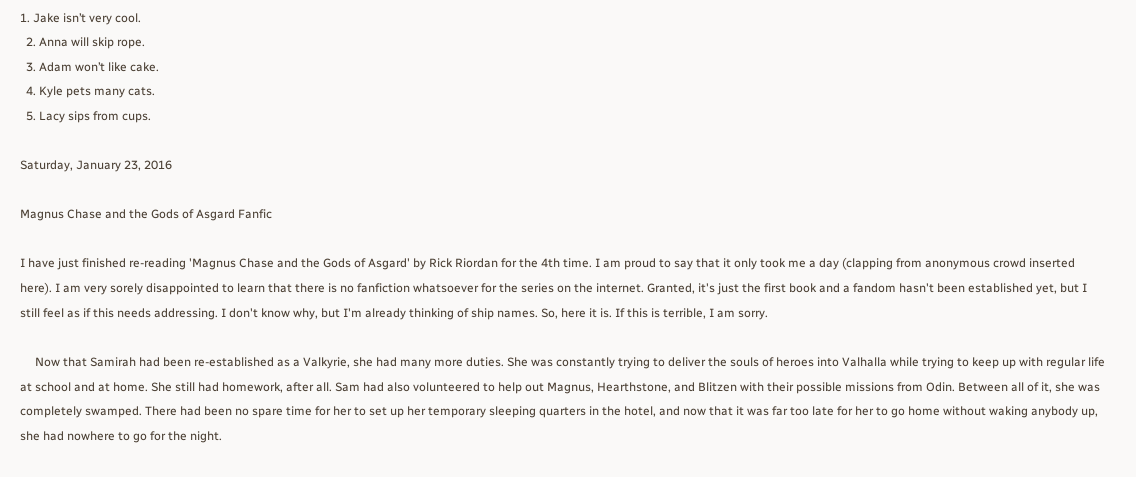1. Jake isn’t very cool.
  2. Anna will skip rope.
  3. Adam won’t like cake.
  4. Kyle pets many cats.
  5. Lacy sips from cups.

Saturday, January 23, 2016

Magnus Chase and the Gods of Asgard Fanfic

I have just finished re-reading 'Magnus Chase and the Gods of Asgard' by Rick Riordan for the 4th time. I am proud to say that it only took me a day (clapping from anonymous crowd inserted here). I am very sorely disappointed to learn that there is no fanfiction whatsoever for the series on the internet. Granted, it's just the first book and a fandom hasn't been established yet, but I still feel as if this needs addressing. I don't know why, but I'm already thinking of ship names. So, here it is. If this is terrible, I am sorry.

     Now that Samirah had been re-established as a Valkyrie, she had many more duties. She was constantly trying to deliver the souls of heroes into Valhalla while trying to keep up with regular life at school and at home. She still had homework, after all. Sam had also volunteered to help out Magnus, Hearthstone, and Blitzen with their possible missions from Odin. Between all of it, she was completely swamped. There had been no spare time for her to set up her temporary sleeping quarters in the hotel, and now that it was far too late for her to go home without waking anybody up, she had nowhere to go for the night.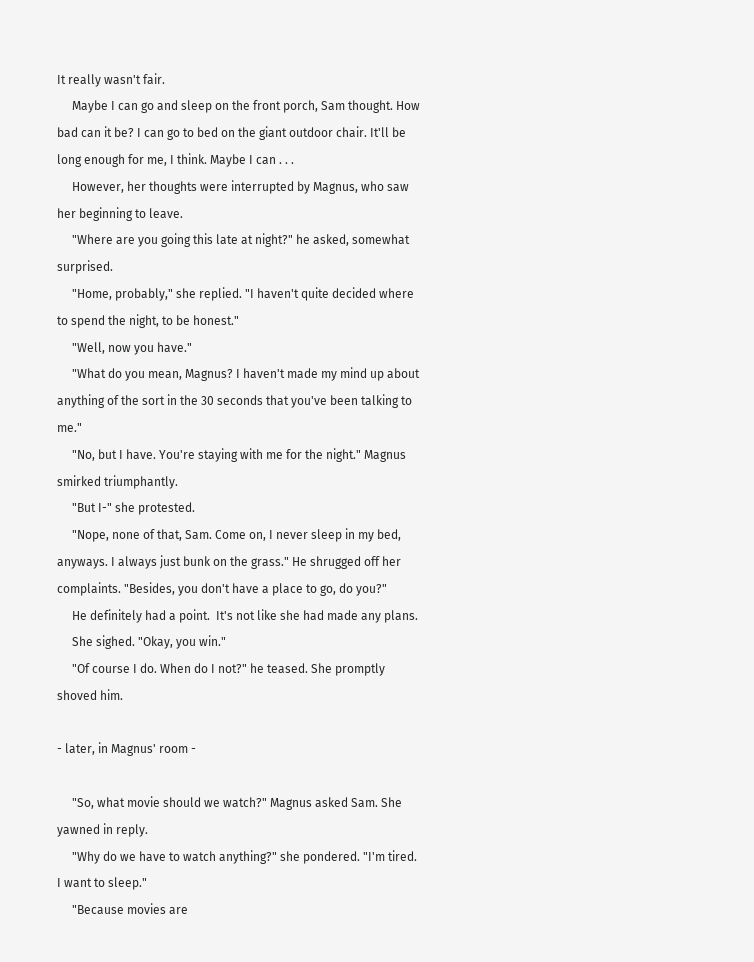It really wasn't fair.
     Maybe I can go and sleep on the front porch, Sam thought. How bad can it be? I can go to bed on the giant outdoor chair. It'll be long enough for me, I think. Maybe I can . . .
     However, her thoughts were interrupted by Magnus, who saw her beginning to leave.
     "Where are you going this late at night?" he asked, somewhat surprised.
     "Home, probably," she replied. "I haven't quite decided where to spend the night, to be honest."
     "Well, now you have."
     "What do you mean, Magnus? I haven't made my mind up about anything of the sort in the 30 seconds that you've been talking to me."
     "No, but I have. You're staying with me for the night." Magnus smirked triumphantly.
     "But I-" she protested.
     "Nope, none of that, Sam. Come on, I never sleep in my bed, anyways. I always just bunk on the grass." He shrugged off her complaints. "Besides, you don't have a place to go, do you?"
     He definitely had a point.  It's not like she had made any plans.
     She sighed. "Okay, you win."
     "Of course I do. When do I not?" he teased. She promptly shoved him.

- later, in Magnus' room -

     "So, what movie should we watch?" Magnus asked Sam. She yawned in reply.
     "Why do we have to watch anything?" she pondered. "I'm tired. I want to sleep."
     "Because movies are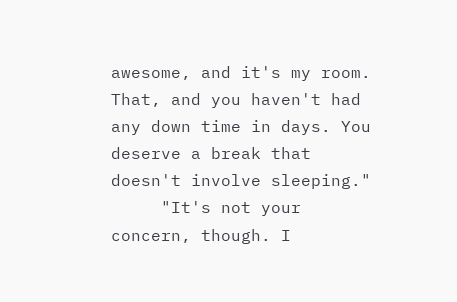awesome, and it's my room. That, and you haven't had any down time in days. You deserve a break that doesn't involve sleeping."
     "It's not your concern, though. I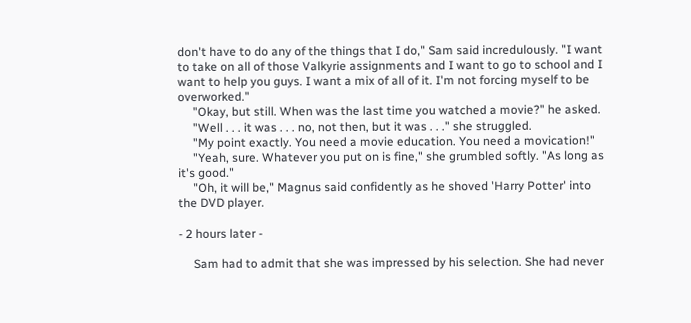don't have to do any of the things that I do," Sam said incredulously. "I want to take on all of those Valkyrie assignments and I want to go to school and I want to help you guys. I want a mix of all of it. I'm not forcing myself to be overworked."
     "Okay, but still. When was the last time you watched a movie?" he asked.
     "Well . . . it was . . . no, not then, but it was . . ." she struggled.
     "My point exactly. You need a movie education. You need a movication!"
     "Yeah, sure. Whatever you put on is fine," she grumbled softly. "As long as it's good."
     "Oh, it will be," Magnus said confidently as he shoved 'Harry Potter' into the DVD player.

- 2 hours later -

     Sam had to admit that she was impressed by his selection. She had never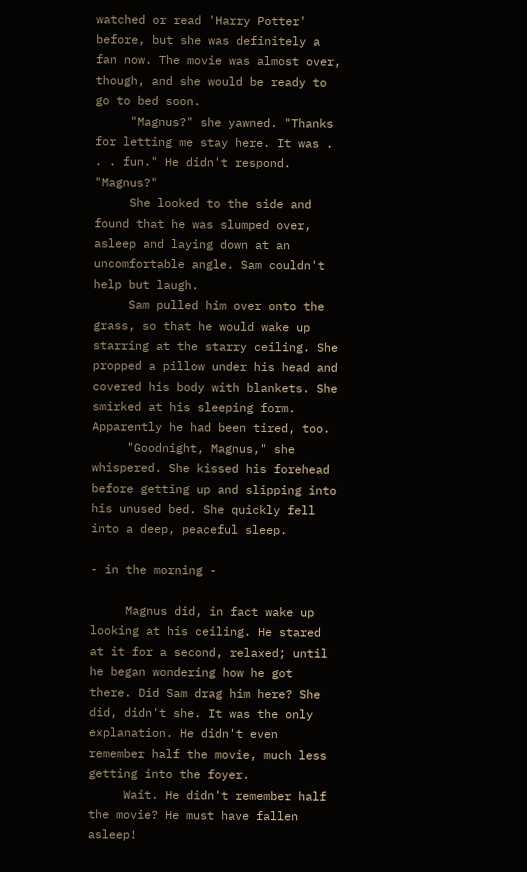watched or read 'Harry Potter' before, but she was definitely a fan now. The movie was almost over, though, and she would be ready to go to bed soon.
     "Magnus?" she yawned. "Thanks for letting me stay here. It was . . . fun." He didn't respond. "Magnus?"
     She looked to the side and found that he was slumped over, asleep and laying down at an uncomfortable angle. Sam couldn't help but laugh.
     Sam pulled him over onto the grass, so that he would wake up starring at the starry ceiling. She propped a pillow under his head and covered his body with blankets. She smirked at his sleeping form. Apparently he had been tired, too.
     "Goodnight, Magnus," she whispered. She kissed his forehead before getting up and slipping into his unused bed. She quickly fell into a deep, peaceful sleep.

- in the morning -

     Magnus did, in fact wake up looking at his ceiling. He stared at it for a second, relaxed; until he began wondering how he got there. Did Sam drag him here? She did, didn't she. It was the only explanation. He didn't even remember half the movie, much less getting into the foyer.
     Wait. He didn't remember half the movie? He must have fallen asleep!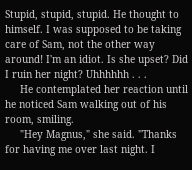Stupid, stupid, stupid. He thought to himself. I was supposed to be taking care of Sam, not the other way around! I'm an idiot. Is she upset? Did I ruin her night? Uhhhhhh . . .
     He contemplated her reaction until he noticed Sam walking out of his room, smiling.
     "Hey Magnus," she said. "Thanks for having me over last night. I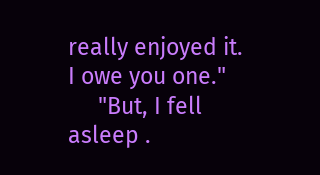really enjoyed it. I owe you one."
     "But, I fell asleep .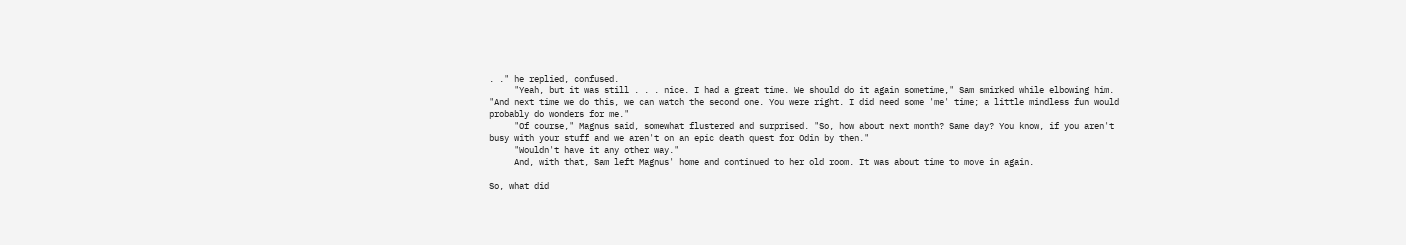. ." he replied, confused.
     "Yeah, but it was still . . . nice. I had a great time. We should do it again sometime," Sam smirked while elbowing him. "And next time we do this, we can watch the second one. You were right. I did need some 'me' time; a little mindless fun would probably do wonders for me."
     "Of course," Magnus said, somewhat flustered and surprised. "So, how about next month? Same day? You know, if you aren't busy with your stuff and we aren't on an epic death quest for Odin by then."
     "Wouldn't have it any other way."
     And, with that, Sam left Magnus' home and continued to her old room. It was about time to move in again.

So, what did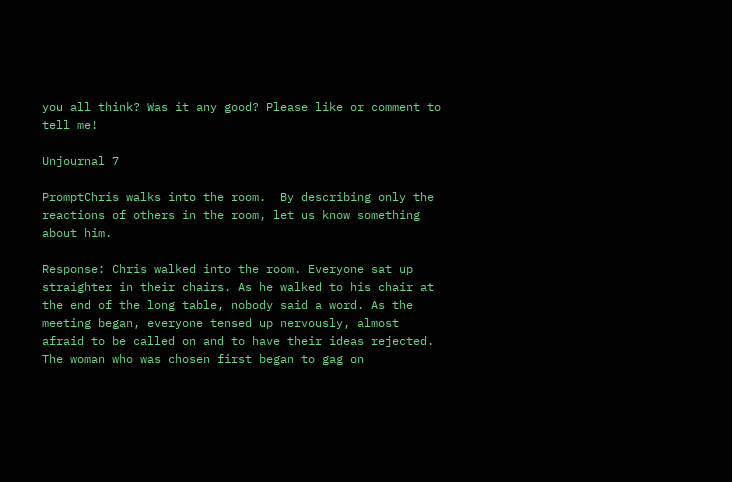you all think? Was it any good? Please like or comment to tell me!

Unjournal 7

PromptChris walks into the room.  By describing only the reactions of others in the room, let us know something about him.

Response: Chris walked into the room. Everyone sat up straighter in their chairs. As he walked to his chair at the end of the long table, nobody said a word. As the meeting began, everyone tensed up nervously, almost afraid to be called on and to have their ideas rejected. The woman who was chosen first began to gag on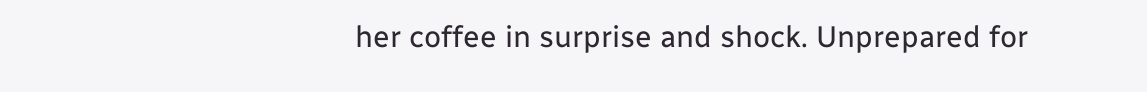her coffee in surprise and shock. Unprepared for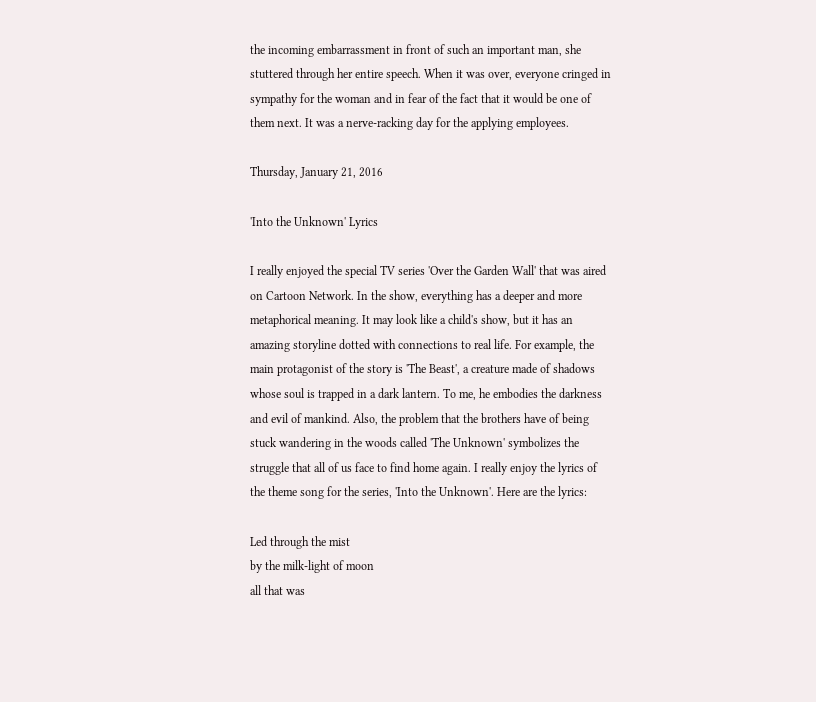the incoming embarrassment in front of such an important man, she stuttered through her entire speech. When it was over, everyone cringed in sympathy for the woman and in fear of the fact that it would be one of them next. It was a nerve-racking day for the applying employees.

Thursday, January 21, 2016

'Into the Unknown' Lyrics

I really enjoyed the special TV series 'Over the Garden Wall' that was aired on Cartoon Network. In the show, everything has a deeper and more metaphorical meaning. It may look like a child's show, but it has an amazing storyline dotted with connections to real life. For example, the main protagonist of the story is 'The Beast', a creature made of shadows whose soul is trapped in a dark lantern. To me, he embodies the darkness and evil of mankind. Also, the problem that the brothers have of being stuck wandering in the woods called 'The Unknown' symbolizes the struggle that all of us face to find home again. I really enjoy the lyrics of the theme song for the series, 'Into the Unknown'. Here are the lyrics:

Led through the mist
by the milk-light of moon
all that was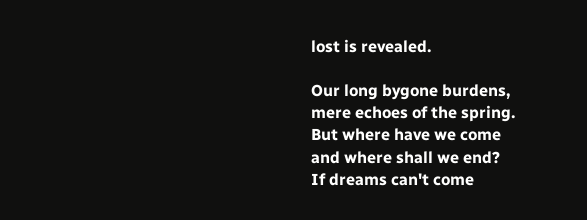lost is revealed.

Our long bygone burdens,
mere echoes of the spring.
But where have we come
and where shall we end?
If dreams can't come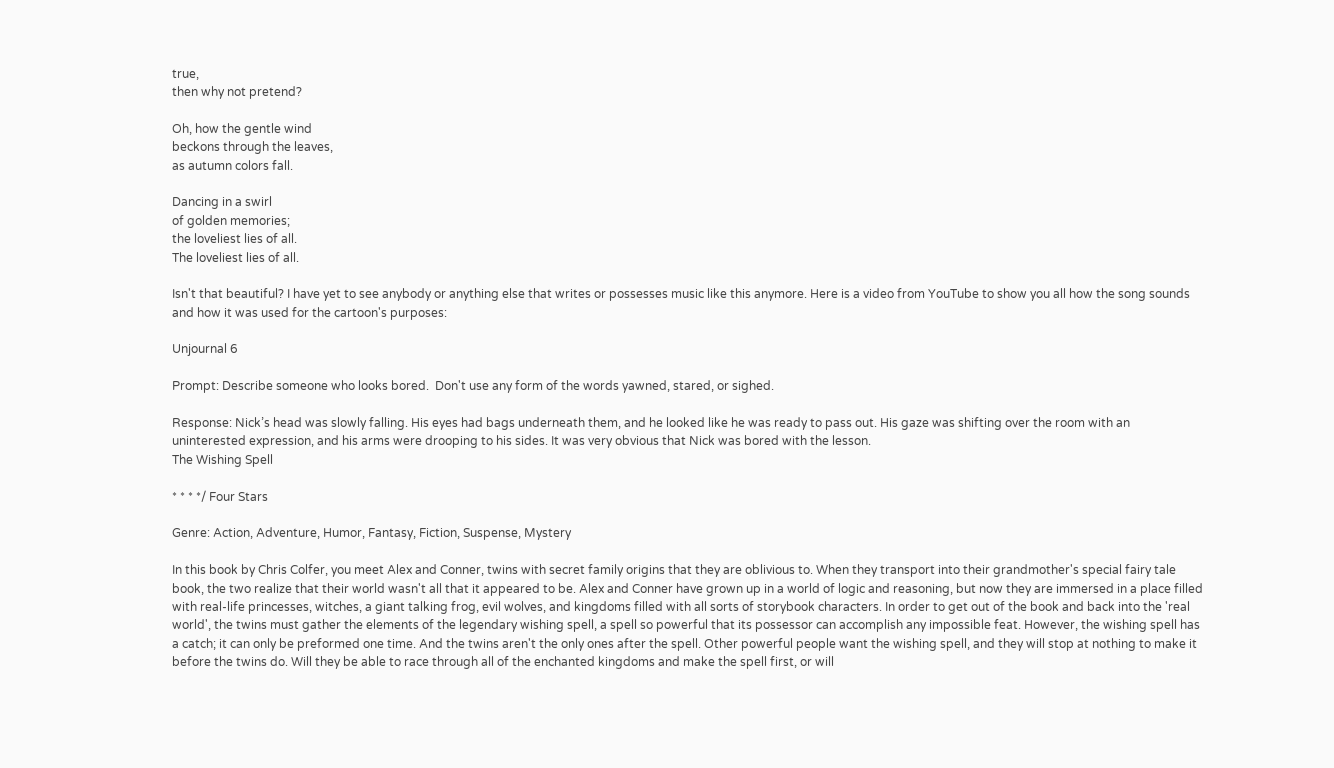true,
then why not pretend?

Oh, how the gentle wind
beckons through the leaves,
as autumn colors fall.

Dancing in a swirl
of golden memories;
the loveliest lies of all.
The loveliest lies of all.

Isn't that beautiful? I have yet to see anybody or anything else that writes or possesses music like this anymore. Here is a video from YouTube to show you all how the song sounds and how it was used for the cartoon's purposes:

Unjournal 6

Prompt: Describe someone who looks bored.  Don't use any form of the words yawned, stared, or sighed.

Response: Nick’s head was slowly falling. His eyes had bags underneath them, and he looked like he was ready to pass out. His gaze was shifting over the room with an uninterested expression, and his arms were drooping to his sides. It was very obvious that Nick was bored with the lesson.
The Wishing Spell

* * * */ Four Stars

Genre: Action, Adventure, Humor, Fantasy, Fiction, Suspense, Mystery

In this book by Chris Colfer, you meet Alex and Conner, twins with secret family origins that they are oblivious to. When they transport into their grandmother's special fairy tale book, the two realize that their world wasn't all that it appeared to be. Alex and Conner have grown up in a world of logic and reasoning, but now they are immersed in a place filled with real-life princesses, witches, a giant talking frog, evil wolves, and kingdoms filled with all sorts of storybook characters. In order to get out of the book and back into the 'real world', the twins must gather the elements of the legendary wishing spell, a spell so powerful that its possessor can accomplish any impossible feat. However, the wishing spell has a catch; it can only be preformed one time. And the twins aren't the only ones after the spell. Other powerful people want the wishing spell, and they will stop at nothing to make it before the twins do. Will they be able to race through all of the enchanted kingdoms and make the spell first, or will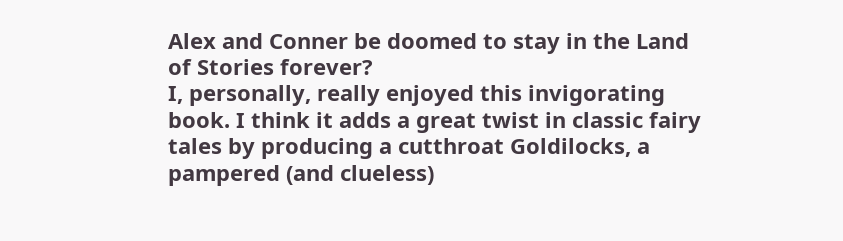Alex and Conner be doomed to stay in the Land of Stories forever?
I, personally, really enjoyed this invigorating book. I think it adds a great twist in classic fairy tales by producing a cutthroat Goldilocks, a pampered (and clueless)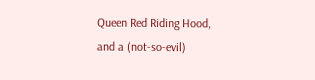Queen Red Riding Hood, and a (not-so-evil)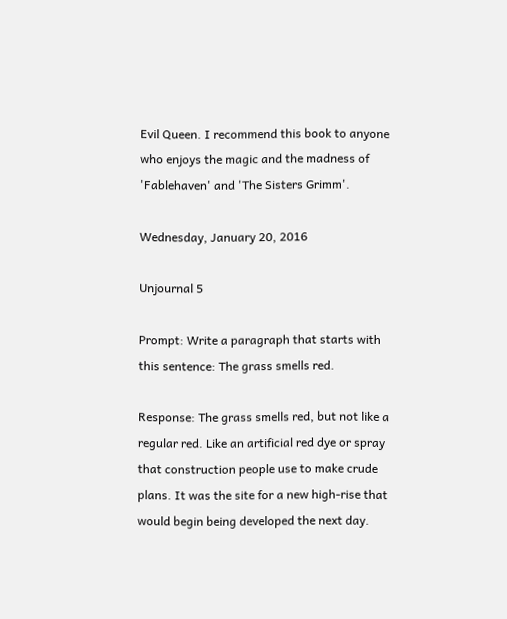Evil Queen. I recommend this book to anyone who enjoys the magic and the madness of 'Fablehaven' and 'The Sisters Grimm'.

Wednesday, January 20, 2016

Unjournal 5

Prompt: Write a paragraph that starts with this sentence: The grass smells red.

Response: The grass smells red, but not like a regular red. Like an artificial red dye or spray that construction people use to make crude plans. It was the site for a new high-rise that would begin being developed the next day.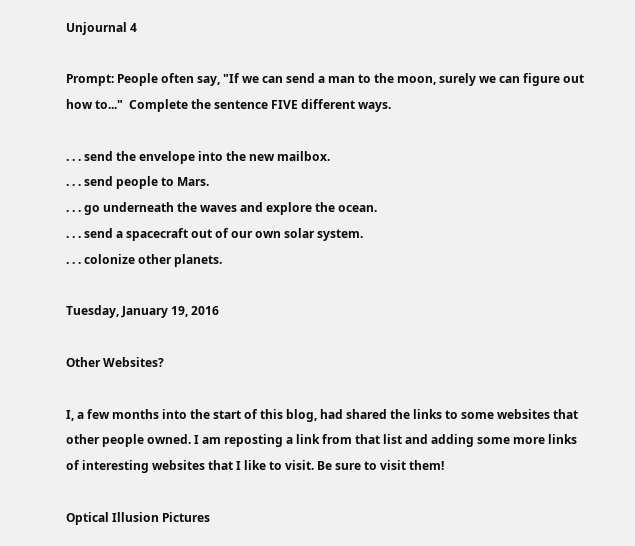Unjournal 4

Prompt: People often say, "If we can send a man to the moon, surely we can figure out how to..."  Complete the sentence FIVE different ways.

. . . send the envelope into the new mailbox.
. . . send people to Mars.
. . . go underneath the waves and explore the ocean.
. . . send a spacecraft out of our own solar system.
. . . colonize other planets.

Tuesday, January 19, 2016

Other Websites?

I, a few months into the start of this blog, had shared the links to some websites that other people owned. I am reposting a link from that list and adding some more links of interesting websites that I like to visit. Be sure to visit them!

Optical Illusion Pictures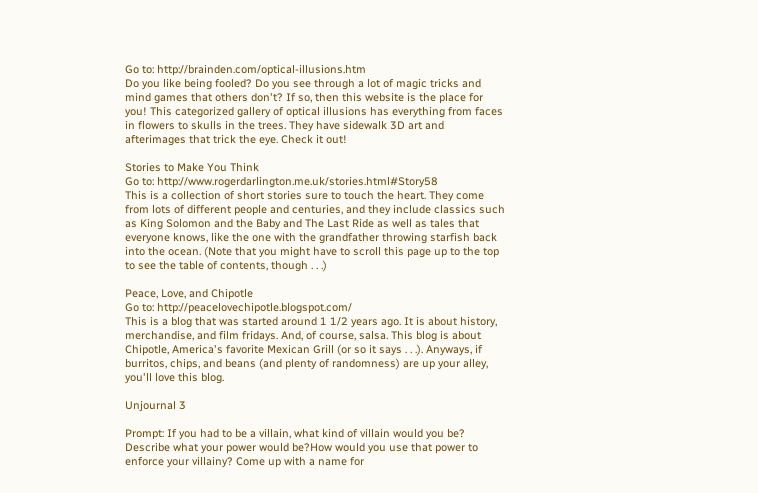Go to: http://brainden.com/optical-illusions.htm
Do you like being fooled? Do you see through a lot of magic tricks and mind games that others don't? If so, then this website is the place for you! This categorized gallery of optical illusions has everything from faces in flowers to skulls in the trees. They have sidewalk 3D art and afterimages that trick the eye. Check it out!

Stories to Make You Think
Go to: http://www.rogerdarlington.me.uk/stories.html#Story58
This is a collection of short stories sure to touch the heart. They come from lots of different people and centuries, and they include classics such as King Solomon and the Baby and The Last Ride as well as tales that everyone knows, like the one with the grandfather throwing starfish back into the ocean. (Note that you might have to scroll this page up to the top to see the table of contents, though . . .)

Peace, Love, and Chipotle
Go to: http://peacelovechipotle.blogspot.com/
This is a blog that was started around 1 1/2 years ago. It is about history, merchandise, and film fridays. And, of course, salsa. This blog is about Chipotle, America's favorite Mexican Grill (or so it says . . .). Anyways, if burritos, chips, and beans (and plenty of randomness) are up your alley, you'll love this blog.

Unjournal 3

Prompt: If you had to be a villain, what kind of villain would you be?  Describe what your power would be?How would you use that power to enforce your villainy? Come up with a name for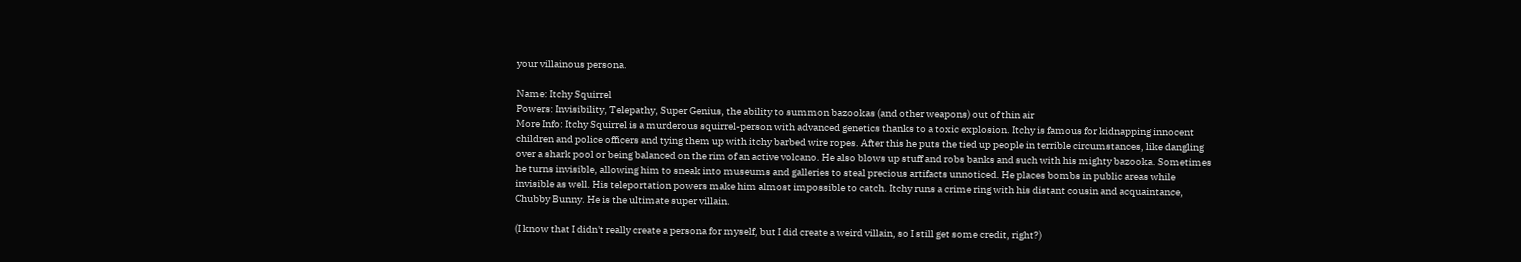your villainous persona.

Name: Itchy Squirrel
Powers: Invisibility, Telepathy, Super Genius, the ability to summon bazookas (and other weapons) out of thin air
More Info: Itchy Squirrel is a murderous squirrel-person with advanced genetics thanks to a toxic explosion. Itchy is famous for kidnapping innocent children and police officers and tying them up with itchy barbed wire ropes. After this he puts the tied up people in terrible circumstances, like dangling over a shark pool or being balanced on the rim of an active volcano. He also blows up stuff and robs banks and such with his mighty bazooka. Sometimes he turns invisible, allowing him to sneak into museums and galleries to steal precious artifacts unnoticed. He places bombs in public areas while invisible as well. His teleportation powers make him almost impossible to catch. Itchy runs a crime ring with his distant cousin and acquaintance, Chubby Bunny. He is the ultimate super villain.

(I know that I didn't really create a persona for myself, but I did create a weird villain, so I still get some credit, right?)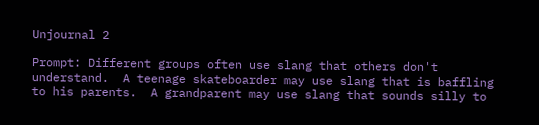Unjournal 2

Prompt: Different groups often use slang that others don't understand.  A teenage skateboarder may use slang that is baffling to his parents.  A grandparent may use slang that sounds silly to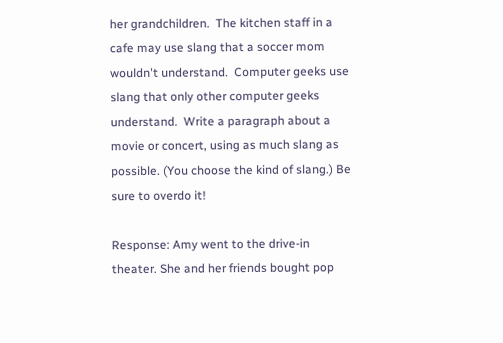her grandchildren.  The kitchen staff in a cafe may use slang that a soccer mom wouldn't understand.  Computer geeks use slang that only other computer geeks understand.  Write a paragraph about a movie or concert, using as much slang as possible. (You choose the kind of slang.) Be sure to overdo it!

Response: Amy went to the drive-in theater. She and her friends bought pop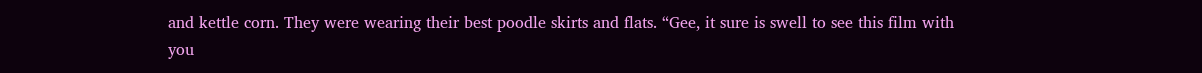and kettle corn. They were wearing their best poodle skirts and flats. “Gee, it sure is swell to see this film with you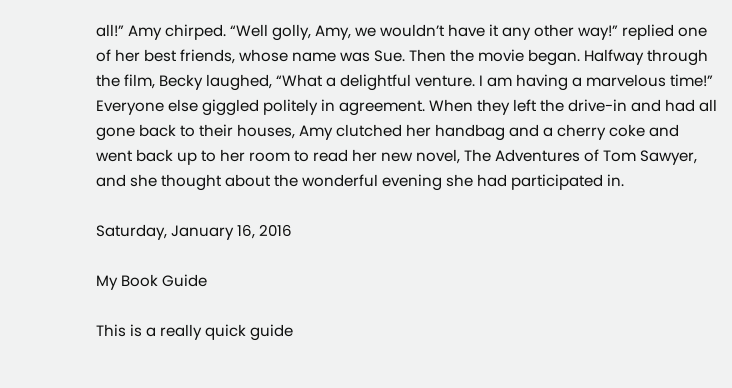all!” Amy chirped. “Well golly, Amy, we wouldn’t have it any other way!” replied one of her best friends, whose name was Sue. Then the movie began. Halfway through the film, Becky laughed, “What a delightful venture. I am having a marvelous time!” Everyone else giggled politely in agreement. When they left the drive-in and had all gone back to their houses, Amy clutched her handbag and a cherry coke and went back up to her room to read her new novel, The Adventures of Tom Sawyer, and she thought about the wonderful evening she had participated in.

Saturday, January 16, 2016

My Book Guide

This is a really quick guide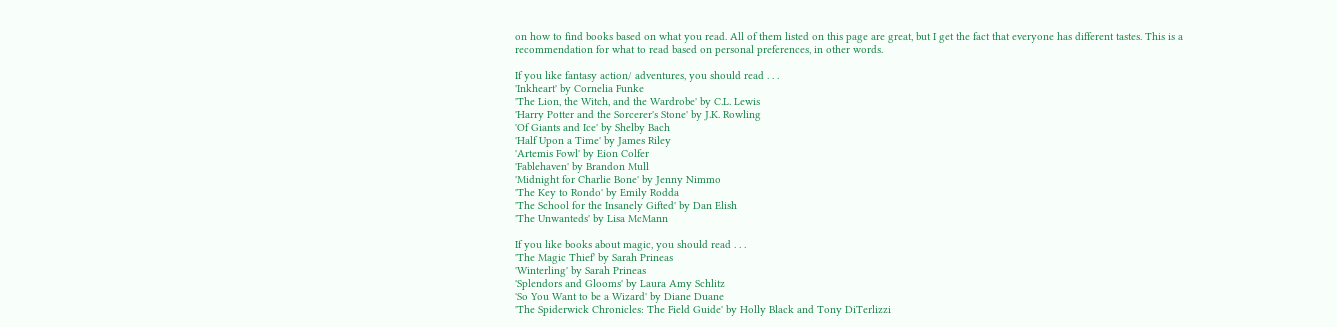on how to find books based on what you read. All of them listed on this page are great, but I get the fact that everyone has different tastes. This is a recommendation for what to read based on personal preferences, in other words.

If you like fantasy action/ adventures, you should read . . .
'Inkheart' by Cornelia Funke
'The Lion, the Witch, and the Wardrobe' by C.L. Lewis
'Harry Potter and the Sorcerer's Stone' by J.K. Rowling
'Of Giants and Ice' by Shelby Bach
'Half Upon a Time' by James Riley
'Artemis Fowl' by Eion Colfer
'Fablehaven' by Brandon Mull
'Midnight for Charlie Bone' by Jenny Nimmo
'The Key to Rondo' by Emily Rodda
'The School for the Insanely Gifted' by Dan Elish
'The Unwanteds' by Lisa McMann

If you like books about magic, you should read . . .
'The Magic Thief' by Sarah Prineas
'Winterling' by Sarah Prineas
'Splendors and Glooms' by Laura Amy Schlitz
'So You Want to be a Wizard' by Diane Duane
'The Spiderwick Chronicles: The Field Guide' by Holly Black and Tony DiTerlizzi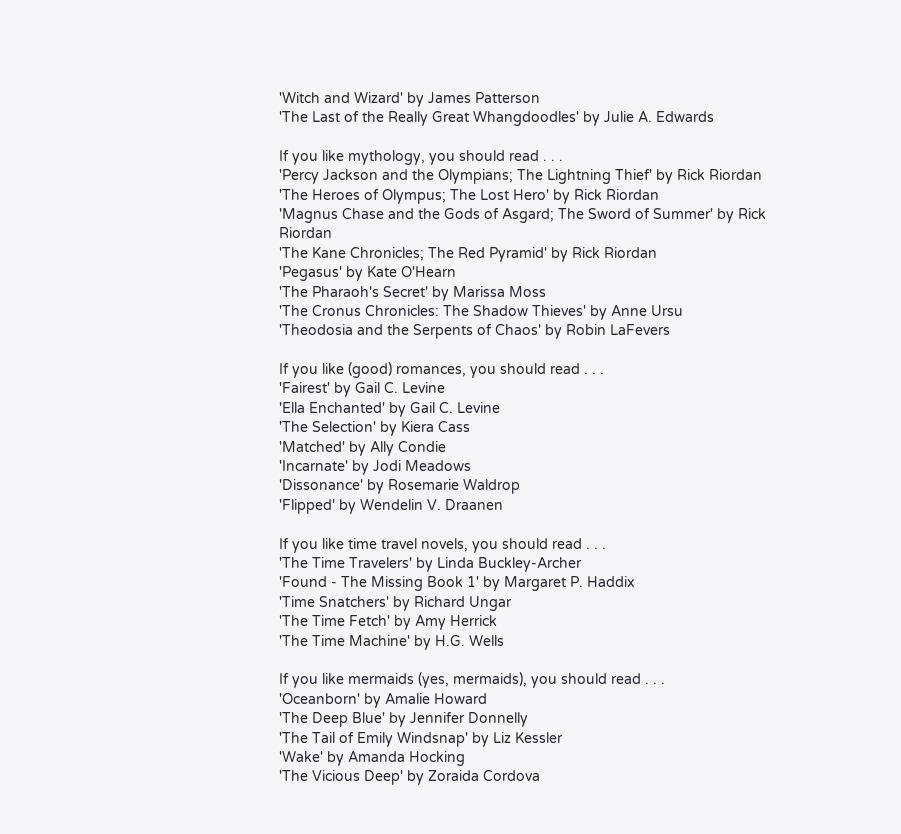'Witch and Wizard' by James Patterson
'The Last of the Really Great Whangdoodles' by Julie A. Edwards

If you like mythology, you should read . . .
'Percy Jackson and the Olympians; The Lightning Thief' by Rick Riordan
'The Heroes of Olympus; The Lost Hero' by Rick Riordan
'Magnus Chase and the Gods of Asgard; The Sword of Summer' by Rick Riordan
'The Kane Chronicles; The Red Pyramid' by Rick Riordan
'Pegasus' by Kate O'Hearn
'The Pharaoh's Secret' by Marissa Moss
'The Cronus Chronicles: The Shadow Thieves' by Anne Ursu
'Theodosia and the Serpents of Chaos' by Robin LaFevers

If you like (good) romances, you should read . . .
'Fairest' by Gail C. Levine
'Ella Enchanted' by Gail C. Levine
'The Selection' by Kiera Cass
'Matched' by Ally Condie
'Incarnate' by Jodi Meadows
'Dissonance' by Rosemarie Waldrop
'Flipped' by Wendelin V. Draanen

If you like time travel novels, you should read . . .
'The Time Travelers' by Linda Buckley-Archer
'Found - The Missing Book 1' by Margaret P. Haddix
'Time Snatchers' by Richard Ungar
'The Time Fetch' by Amy Herrick
'The Time Machine' by H.G. Wells

If you like mermaids (yes, mermaids), you should read . . .
'Oceanborn' by Amalie Howard
'The Deep Blue' by Jennifer Donnelly
'The Tail of Emily Windsnap' by Liz Kessler
'Wake' by Amanda Hocking
'The Vicious Deep' by Zoraida Cordova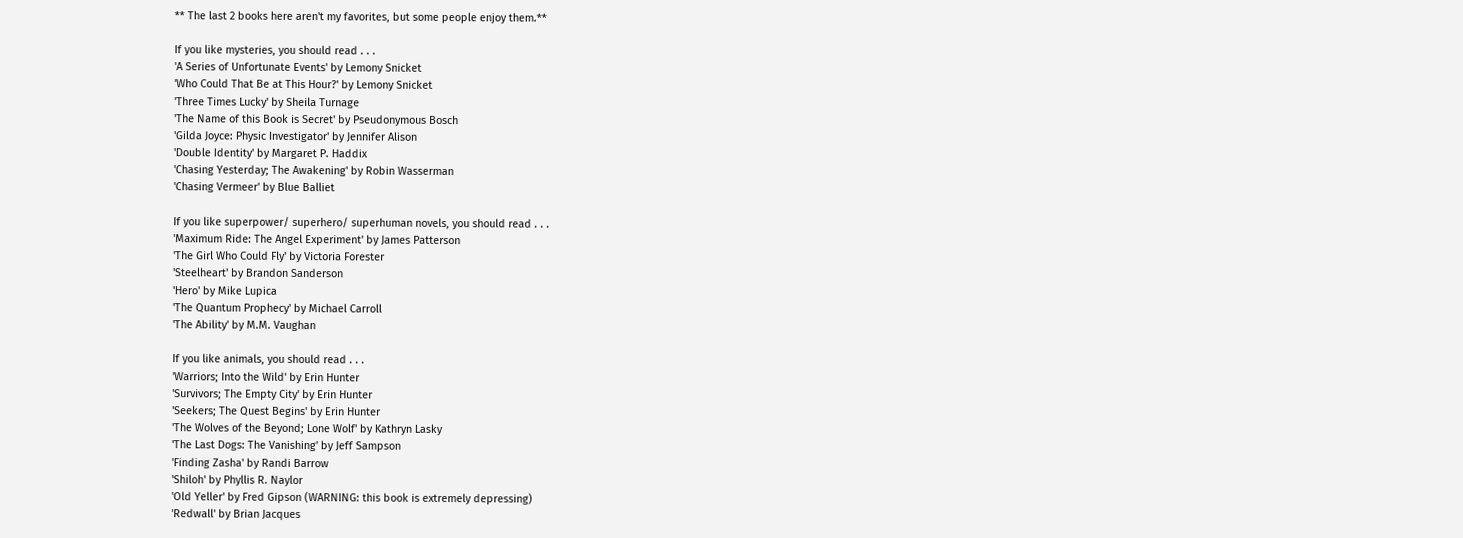** The last 2 books here aren't my favorites, but some people enjoy them.**

If you like mysteries, you should read . . .
'A Series of Unfortunate Events' by Lemony Snicket
'Who Could That Be at This Hour?' by Lemony Snicket
'Three Times Lucky' by Sheila Turnage
'The Name of this Book is Secret' by Pseudonymous Bosch
'Gilda Joyce: Physic Investigator' by Jennifer Alison
'Double Identity' by Margaret P. Haddix
'Chasing Yesterday; The Awakening' by Robin Wasserman
'Chasing Vermeer' by Blue Balliet

If you like superpower/ superhero/ superhuman novels, you should read . . .
'Maximum Ride: The Angel Experiment' by James Patterson
'The Girl Who Could Fly' by Victoria Forester
'Steelheart' by Brandon Sanderson
'Hero' by Mike Lupica
'The Quantum Prophecy' by Michael Carroll
'The Ability' by M.M. Vaughan

If you like animals, you should read . . .
'Warriors; Into the Wild' by Erin Hunter
'Survivors; The Empty City' by Erin Hunter
'Seekers; The Quest Begins' by Erin Hunter
'The Wolves of the Beyond; Lone Wolf' by Kathryn Lasky
'The Last Dogs: The Vanishing' by Jeff Sampson
'Finding Zasha' by Randi Barrow
'Shiloh' by Phyllis R. Naylor
'Old Yeller' by Fred Gipson (WARNING: this book is extremely depressing)
'Redwall' by Brian Jacques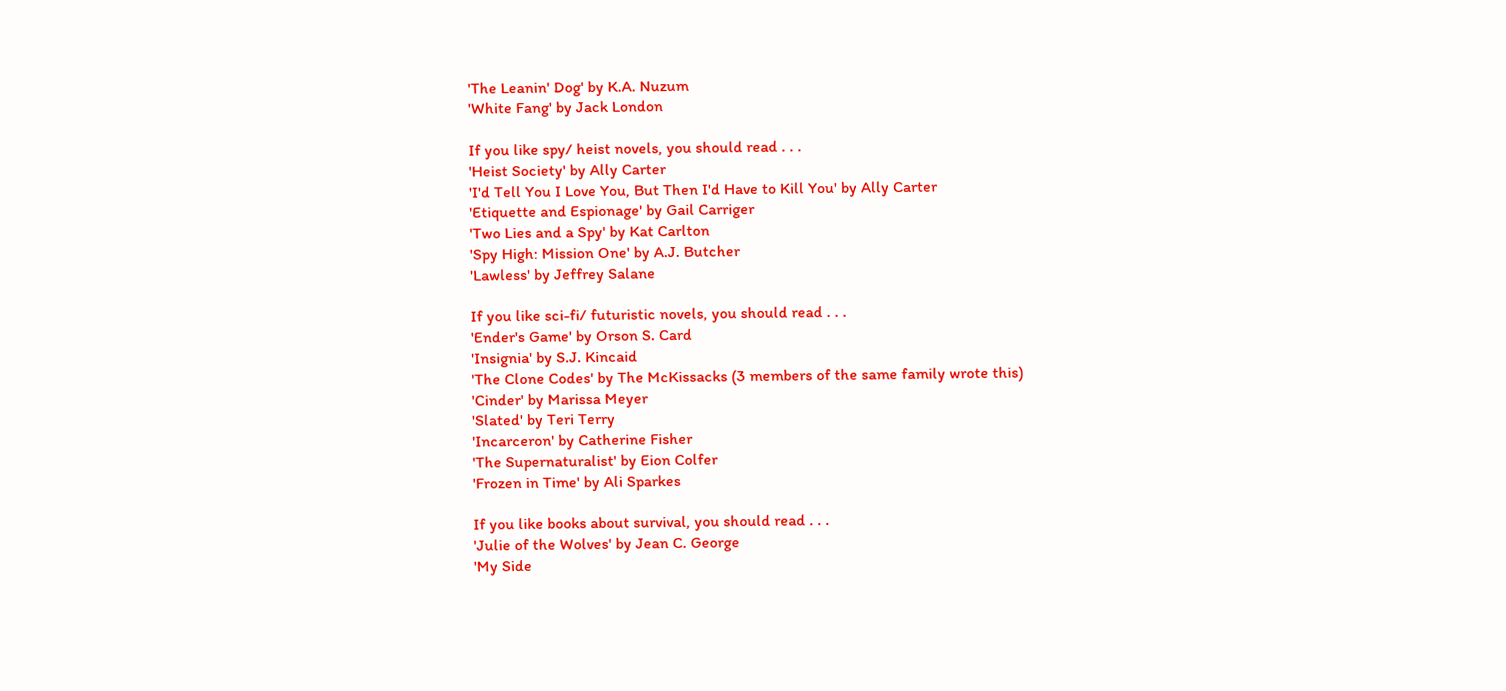'The Leanin' Dog' by K.A. Nuzum
'White Fang' by Jack London

If you like spy/ heist novels, you should read . . .
'Heist Society' by Ally Carter
'I'd Tell You I Love You, But Then I'd Have to Kill You' by Ally Carter
'Etiquette and Espionage' by Gail Carriger
'Two Lies and a Spy' by Kat Carlton
'Spy High: Mission One' by A.J. Butcher
'Lawless' by Jeffrey Salane

If you like sci-fi/ futuristic novels, you should read . . .
'Ender's Game' by Orson S. Card
'Insignia' by S.J. Kincaid
'The Clone Codes' by The McKissacks (3 members of the same family wrote this)
'Cinder' by Marissa Meyer
'Slated' by Teri Terry
'Incarceron' by Catherine Fisher
'The Supernaturalist' by Eion Colfer
'Frozen in Time' by Ali Sparkes

If you like books about survival, you should read . . .
'Julie of the Wolves' by Jean C. George
'My Side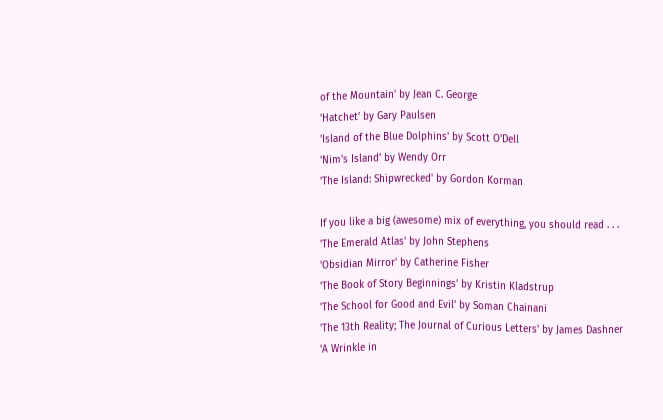of the Mountain' by Jean C. George
'Hatchet' by Gary Paulsen
'Island of the Blue Dolphins' by Scott O'Dell
'Nim's Island' by Wendy Orr
'The Island: Shipwrecked' by Gordon Korman

If you like a big (awesome) mix of everything, you should read . . .
'The Emerald Atlas' by John Stephens
'Obsidian Mirror' by Catherine Fisher
'The Book of Story Beginnings' by Kristin Kladstrup
'The School for Good and Evil' by Soman Chainani
'The 13th Reality; The Journal of Curious Letters' by James Dashner
'A Wrinkle in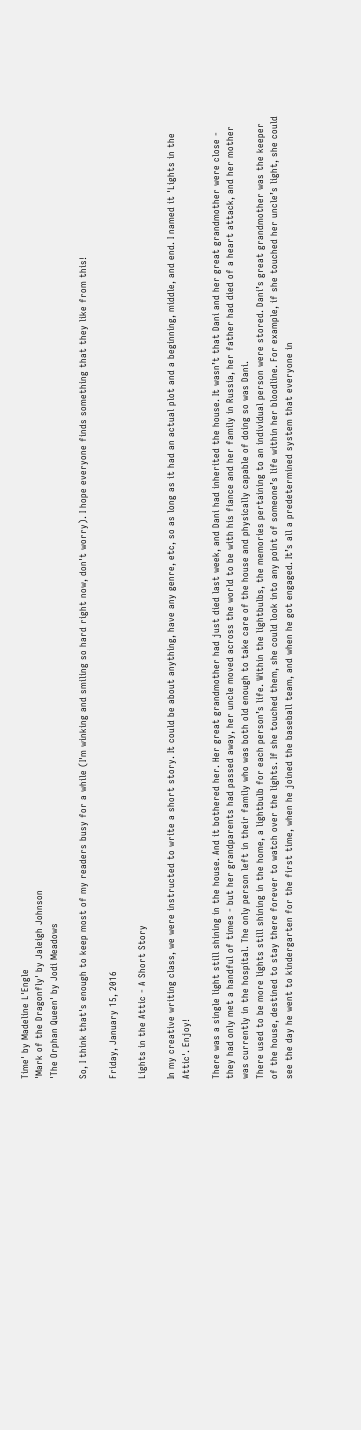Time' by Madeline L'Engle
'Mark of the Dragonfly' by Jaleigh Johnson
'The Orphan Queen' by Jodi Meadows

So, I think that's enough to keep most of my readers busy for a while (I'm winking and smiling so hard right now, don't worry). I hope everyone finds something that they like from this!

Friday, January 15, 2016

Lights in the Attic - A Short Story

In my creative writing class, we were instructed to write a short story. It could be about anything, have any genre, etc, so as long as it had an actual plot and a beginning, middle, and end. I named it 'Lights in the Attic'. Enjoy!

There was a single light still shining in the house. And it bothered her. Her great grandmother had just died last week, and Dani had inherited the house. It wasn’t that Dani and her great grandmother were close - they had only met a handful of times - but her grandparents had passed away, her uncle moved across the world to be with his fiance and her family in Russia, her father had died of a heart attack, and her mother was currently in the hospital. The only person left in their family who was both old enough to take care of the house and physically capable of doing so was Dani.
There used to be more lights still shining in the home, a lightbulb for each person’s life. Within the lightbulbs, the memories pertaining to an individual person were stored. Dani’s great grandmother was the keeper of the house, destined to stay there forever to watch over the lights. If she touched them, she could look into any point of someone’s life within her bloodline. For example, if she touched her uncle’s light, she could see the day he went to kindergarten for the first time, when he joined the baseball team, and when he got engaged. It’s all a predetermined system that everyone in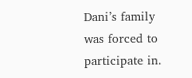Dani’s family was forced to participate in.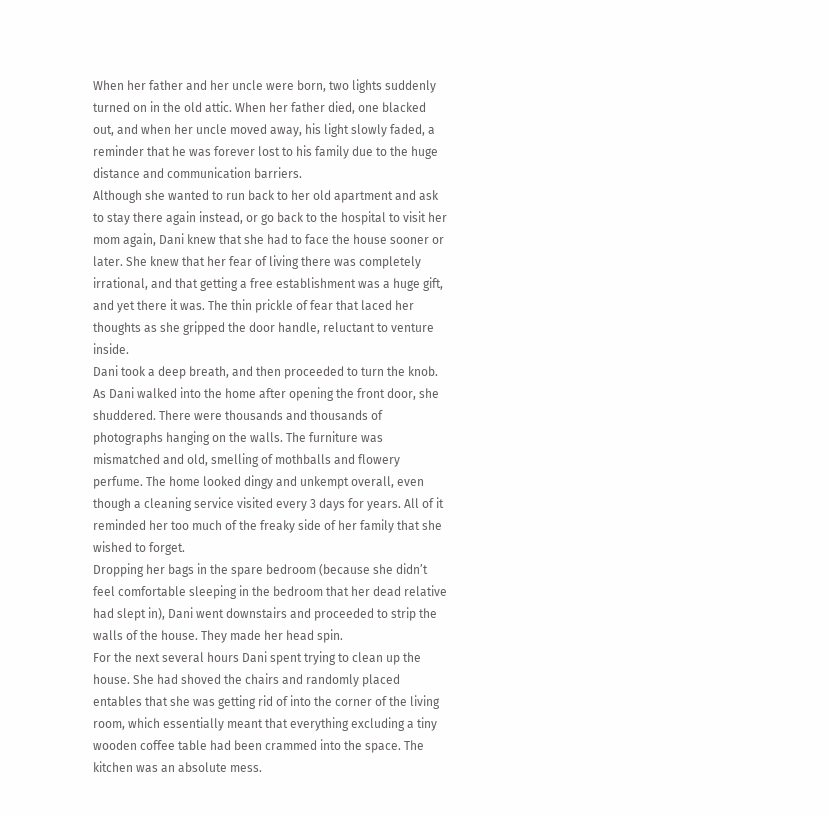When her father and her uncle were born, two lights suddenly turned on in the old attic. When her father died, one blacked out, and when her uncle moved away, his light slowly faded, a reminder that he was forever lost to his family due to the huge distance and communication barriers.
Although she wanted to run back to her old apartment and ask to stay there again instead, or go back to the hospital to visit her mom again, Dani knew that she had to face the house sooner or later. She knew that her fear of living there was completely irrational, and that getting a free establishment was a huge gift, and yet there it was. The thin prickle of fear that laced her thoughts as she gripped the door handle, reluctant to venture inside.
Dani took a deep breath, and then proceeded to turn the knob.
As Dani walked into the home after opening the front door, she shuddered. There were thousands and thousands of photographs hanging on the walls. The furniture was mismatched and old, smelling of mothballs and flowery perfume. The home looked dingy and unkempt overall, even though a cleaning service visited every 3 days for years. All of it reminded her too much of the freaky side of her family that she wished to forget.
Dropping her bags in the spare bedroom (because she didn’t feel comfortable sleeping in the bedroom that her dead relative had slept in), Dani went downstairs and proceeded to strip the walls of the house. They made her head spin.
For the next several hours Dani spent trying to clean up the house. She had shoved the chairs and randomly placed entables that she was getting rid of into the corner of the living room, which essentially meant that everything excluding a tiny wooden coffee table had been crammed into the space. The kitchen was an absolute mess.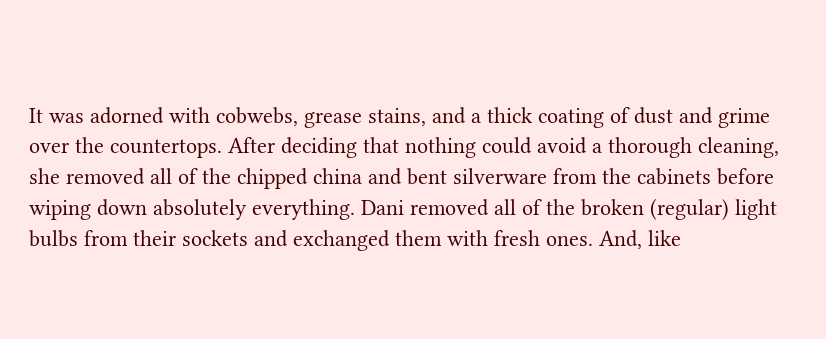It was adorned with cobwebs, grease stains, and a thick coating of dust and grime over the countertops. After deciding that nothing could avoid a thorough cleaning, she removed all of the chipped china and bent silverware from the cabinets before wiping down absolutely everything. Dani removed all of the broken (regular) light bulbs from their sockets and exchanged them with fresh ones. And, like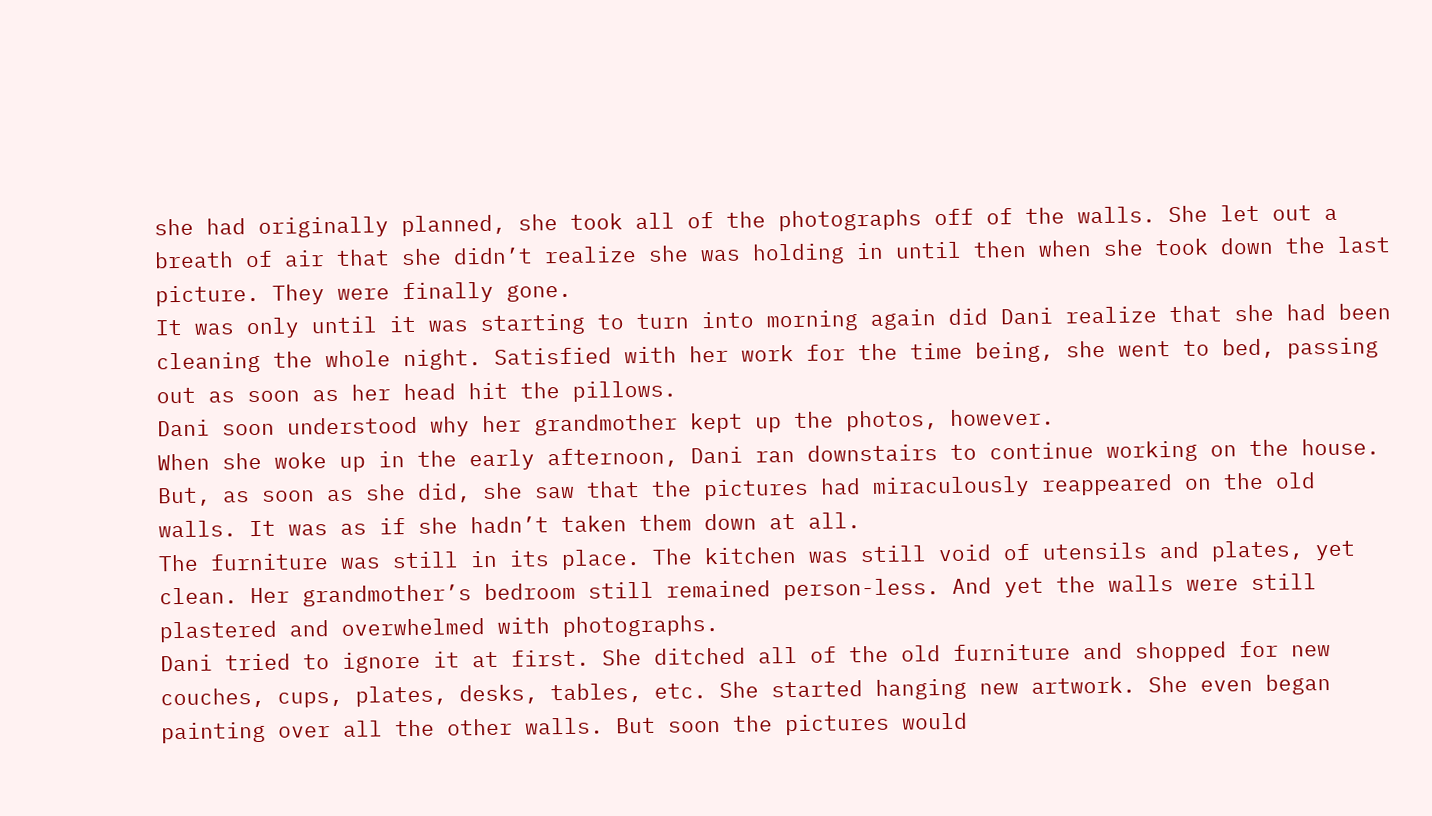she had originally planned, she took all of the photographs off of the walls. She let out a breath of air that she didn’t realize she was holding in until then when she took down the last picture. They were finally gone.
It was only until it was starting to turn into morning again did Dani realize that she had been cleaning the whole night. Satisfied with her work for the time being, she went to bed, passing out as soon as her head hit the pillows.
Dani soon understood why her grandmother kept up the photos, however.
When she woke up in the early afternoon, Dani ran downstairs to continue working on the house. But, as soon as she did, she saw that the pictures had miraculously reappeared on the old walls. It was as if she hadn’t taken them down at all.
The furniture was still in its place. The kitchen was still void of utensils and plates, yet clean. Her grandmother’s bedroom still remained person-less. And yet the walls were still plastered and overwhelmed with photographs.
Dani tried to ignore it at first. She ditched all of the old furniture and shopped for new couches, cups, plates, desks, tables, etc. She started hanging new artwork. She even began painting over all the other walls. But soon the pictures would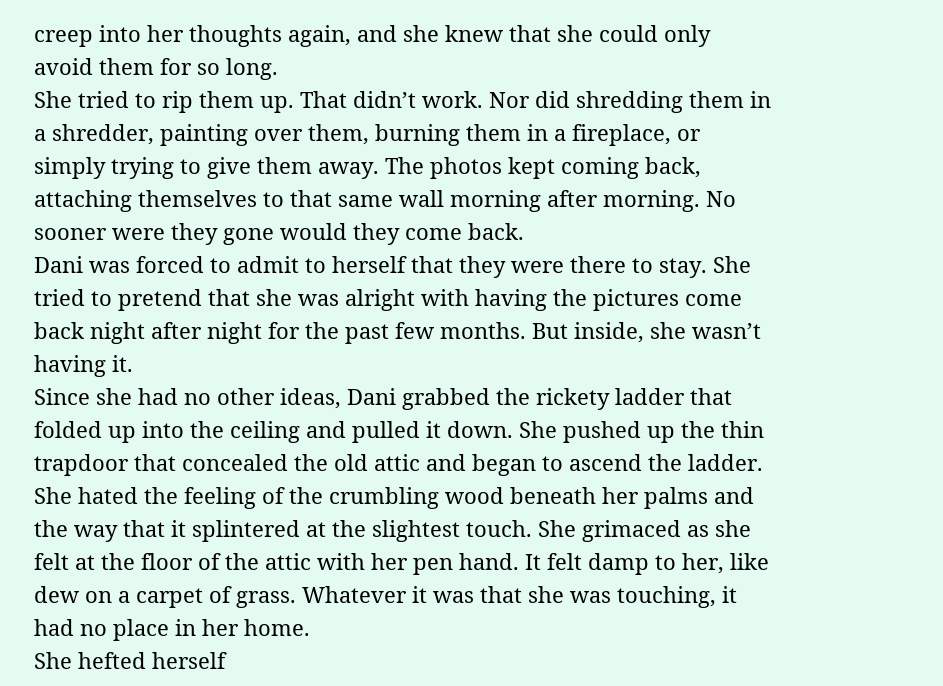creep into her thoughts again, and she knew that she could only avoid them for so long.
She tried to rip them up. That didn’t work. Nor did shredding them in a shredder, painting over them, burning them in a fireplace, or simply trying to give them away. The photos kept coming back, attaching themselves to that same wall morning after morning. No sooner were they gone would they come back.
Dani was forced to admit to herself that they were there to stay. She tried to pretend that she was alright with having the pictures come back night after night for the past few months. But inside, she wasn’t having it.
Since she had no other ideas, Dani grabbed the rickety ladder that folded up into the ceiling and pulled it down. She pushed up the thin trapdoor that concealed the old attic and began to ascend the ladder. She hated the feeling of the crumbling wood beneath her palms and the way that it splintered at the slightest touch. She grimaced as she felt at the floor of the attic with her pen hand. It felt damp to her, like dew on a carpet of grass. Whatever it was that she was touching, it had no place in her home.
She hefted herself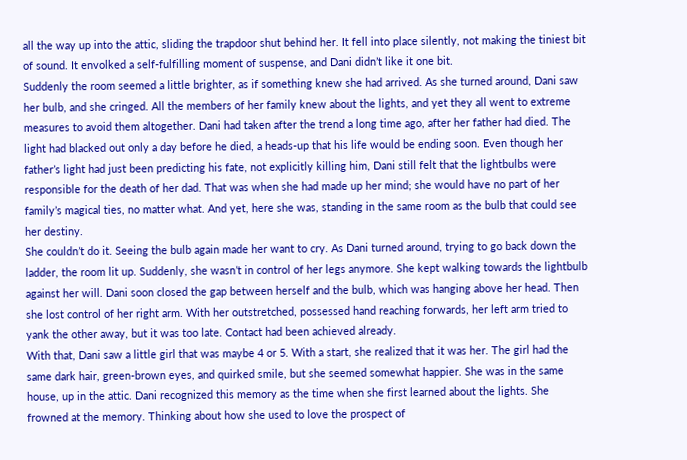all the way up into the attic, sliding the trapdoor shut behind her. It fell into place silently, not making the tiniest bit of sound. It envolked a self-fulfilling moment of suspense, and Dani didn’t like it one bit.
Suddenly the room seemed a little brighter, as if something knew she had arrived. As she turned around, Dani saw her bulb, and she cringed. All the members of her family knew about the lights, and yet they all went to extreme measures to avoid them altogether. Dani had taken after the trend a long time ago, after her father had died. The light had blacked out only a day before he died, a heads-up that his life would be ending soon. Even though her father’s light had just been predicting his fate, not explicitly killing him, Dani still felt that the lightbulbs were responsible for the death of her dad. That was when she had made up her mind; she would have no part of her family’s magical ties, no matter what. And yet, here she was, standing in the same room as the bulb that could see her destiny.
She couldn’t do it. Seeing the bulb again made her want to cry. As Dani turned around, trying to go back down the ladder, the room lit up. Suddenly, she wasn’t in control of her legs anymore. She kept walking towards the lightbulb against her will. Dani soon closed the gap between herself and the bulb, which was hanging above her head. Then she lost control of her right arm. With her outstretched, possessed hand reaching forwards, her left arm tried to yank the other away, but it was too late. Contact had been achieved already.
With that, Dani saw a little girl that was maybe 4 or 5. With a start, she realized that it was her. The girl had the same dark hair, green-brown eyes, and quirked smile, but she seemed somewhat happier. She was in the same house, up in the attic. Dani recognized this memory as the time when she first learned about the lights. She frowned at the memory. Thinking about how she used to love the prospect of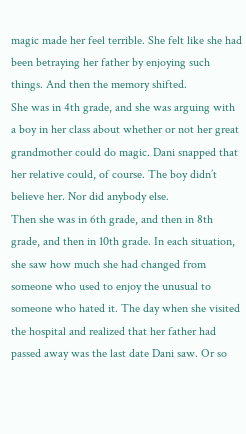magic made her feel terrible. She felt like she had been betraying her father by enjoying such things. And then the memory shifted.
She was in 4th grade, and she was arguing with a boy in her class about whether or not her great grandmother could do magic. Dani snapped that her relative could, of course. The boy didn’t believe her. Nor did anybody else.
Then she was in 6th grade, and then in 8th grade, and then in 10th grade. In each situation, she saw how much she had changed from someone who used to enjoy the unusual to someone who hated it. The day when she visited the hospital and realized that her father had passed away was the last date Dani saw. Or so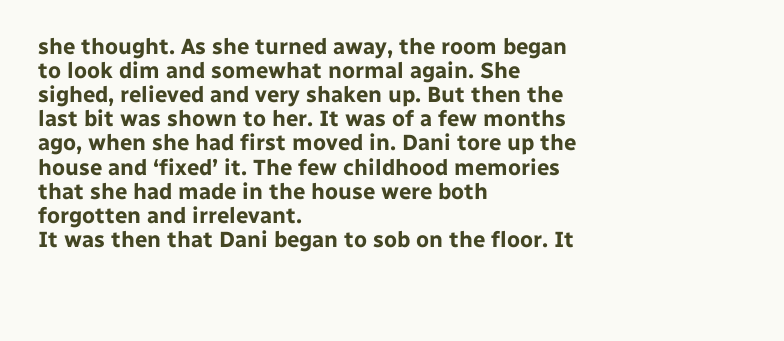she thought. As she turned away, the room began to look dim and somewhat normal again. She sighed, relieved and very shaken up. But then the last bit was shown to her. It was of a few months ago, when she had first moved in. Dani tore up the house and ‘fixed’ it. The few childhood memories that she had made in the house were both forgotten and irrelevant.
It was then that Dani began to sob on the floor. It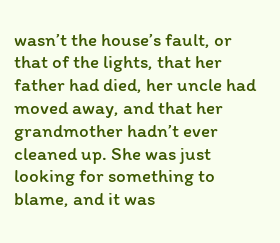wasn’t the house’s fault, or that of the lights, that her father had died, her uncle had moved away, and that her grandmother hadn’t ever cleaned up. She was just looking for something to blame, and it was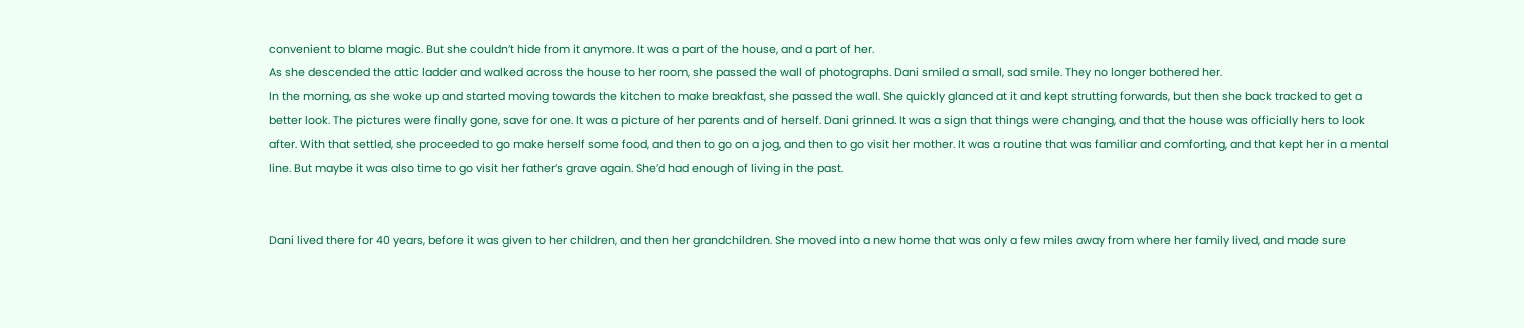convenient to blame magic. But she couldn’t hide from it anymore. It was a part of the house, and a part of her.
As she descended the attic ladder and walked across the house to her room, she passed the wall of photographs. Dani smiled a small, sad smile. They no longer bothered her.
In the morning, as she woke up and started moving towards the kitchen to make breakfast, she passed the wall. She quickly glanced at it and kept strutting forwards, but then she back tracked to get a better look. The pictures were finally gone, save for one. It was a picture of her parents and of herself. Dani grinned. It was a sign that things were changing, and that the house was officially hers to look after. With that settled, she proceeded to go make herself some food, and then to go on a jog, and then to go visit her mother. It was a routine that was familiar and comforting, and that kept her in a mental line. But maybe it was also time to go visit her father’s grave again. She’d had enough of living in the past.


Dani lived there for 40 years, before it was given to her children, and then her grandchildren. She moved into a new home that was only a few miles away from where her family lived, and made sure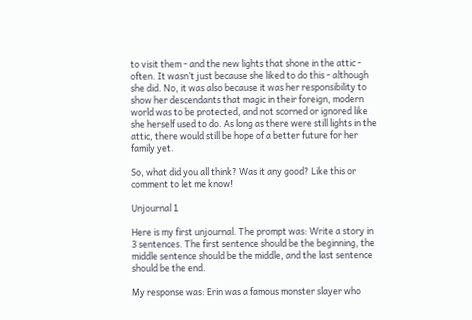to visit them - and the new lights that shone in the attic - often. It wasn’t just because she liked to do this - although she did. No, it was also because it was her responsibility to show her descendants that magic in their foreign, modern world was to be protected, and not scorned or ignored like she herself used to do. As long as there were still lights in the attic, there would still be hope of a better future for her family yet.

So, what did you all think? Was it any good? Like this or comment to let me know!

Unjournal 1

Here is my first unjournal. The prompt was: Write a story in 3 sentences. The first sentence should be the beginning, the middle sentence should be the middle, and the last sentence should be the end.

My response was: Erin was a famous monster slayer who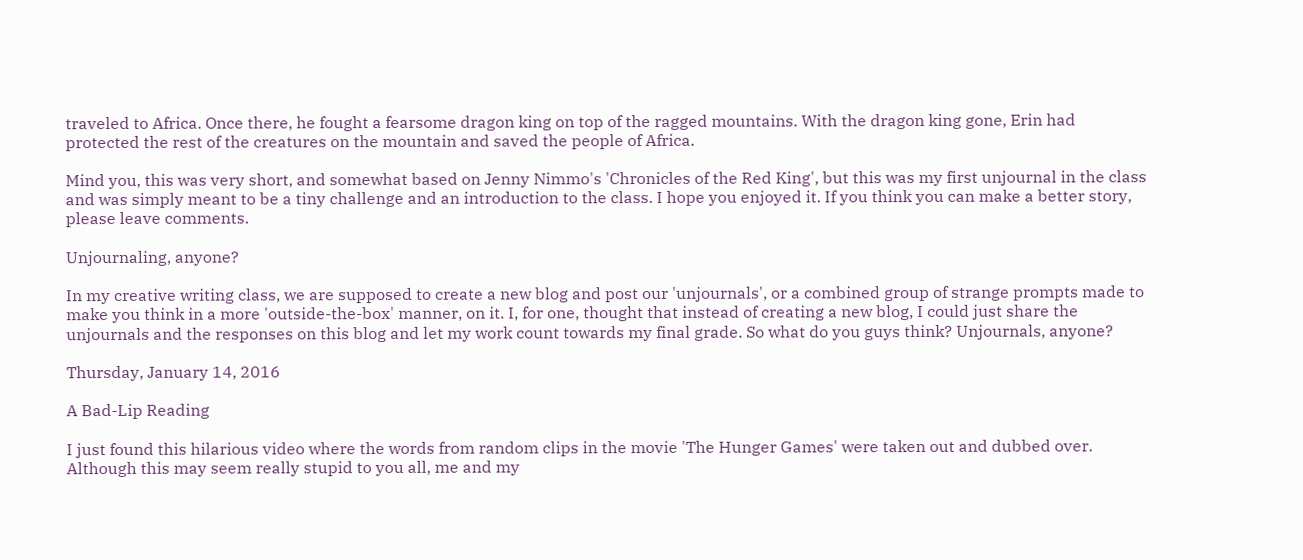traveled to Africa. Once there, he fought a fearsome dragon king on top of the ragged mountains. With the dragon king gone, Erin had protected the rest of the creatures on the mountain and saved the people of Africa.

Mind you, this was very short, and somewhat based on Jenny Nimmo's 'Chronicles of the Red King', but this was my first unjournal in the class and was simply meant to be a tiny challenge and an introduction to the class. I hope you enjoyed it. If you think you can make a better story, please leave comments.

Unjournaling, anyone?

In my creative writing class, we are supposed to create a new blog and post our 'unjournals', or a combined group of strange prompts made to make you think in a more 'outside-the-box' manner, on it. I, for one, thought that instead of creating a new blog, I could just share the unjournals and the responses on this blog and let my work count towards my final grade. So what do you guys think? Unjournals, anyone?

Thursday, January 14, 2016

A Bad-Lip Reading

I just found this hilarious video where the words from random clips in the movie 'The Hunger Games' were taken out and dubbed over. Although this may seem really stupid to you all, me and my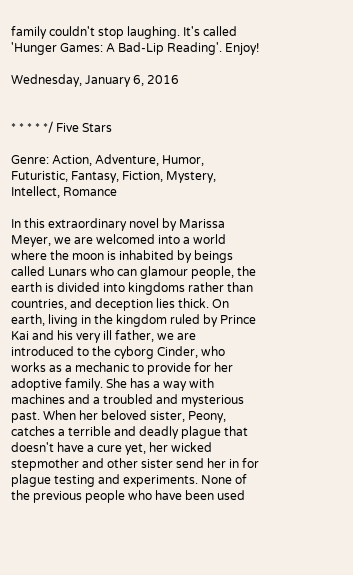family couldn't stop laughing. It's called 'Hunger Games: A Bad-Lip Reading'. Enjoy!

Wednesday, January 6, 2016


* * * * */ Five Stars

Genre: Action, Adventure, Humor, Futuristic, Fantasy, Fiction, Mystery, Intellect, Romance

In this extraordinary novel by Marissa Meyer, we are welcomed into a world where the moon is inhabited by beings called Lunars who can glamour people, the earth is divided into kingdoms rather than countries, and deception lies thick. On earth, living in the kingdom ruled by Prince Kai and his very ill father, we are introduced to the cyborg Cinder, who works as a mechanic to provide for her adoptive family. She has a way with machines and a troubled and mysterious past. When her beloved sister, Peony, catches a terrible and deadly plague that doesn't have a cure yet, her wicked stepmother and other sister send her in for plague testing and experiments. None of the previous people who have been used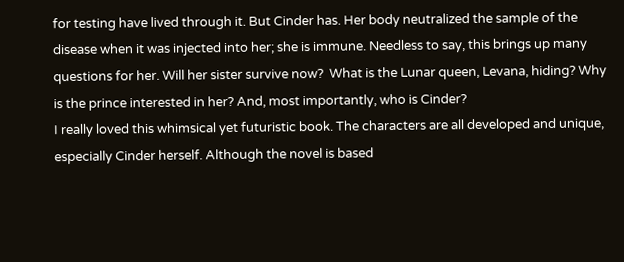for testing have lived through it. But Cinder has. Her body neutralized the sample of the disease when it was injected into her; she is immune. Needless to say, this brings up many questions for her. Will her sister survive now?  What is the Lunar queen, Levana, hiding? Why is the prince interested in her? And, most importantly, who is Cinder?
I really loved this whimsical yet futuristic book. The characters are all developed and unique, especially Cinder herself. Although the novel is based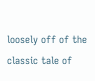loosely off of the classic tale of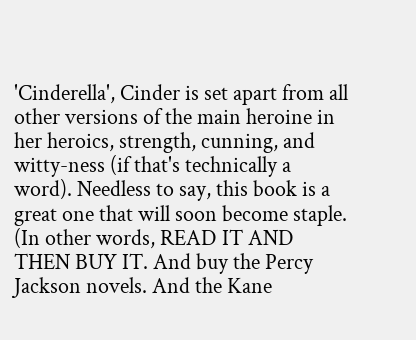'Cinderella', Cinder is set apart from all other versions of the main heroine in her heroics, strength, cunning, and witty-ness (if that's technically a word). Needless to say, this book is a great one that will soon become staple.
(In other words, READ IT AND THEN BUY IT. And buy the Percy Jackson novels. And the Kane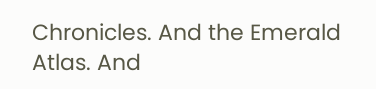Chronicles. And the Emerald Atlas. And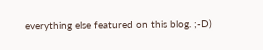everything else featured on this blog. ;-D)